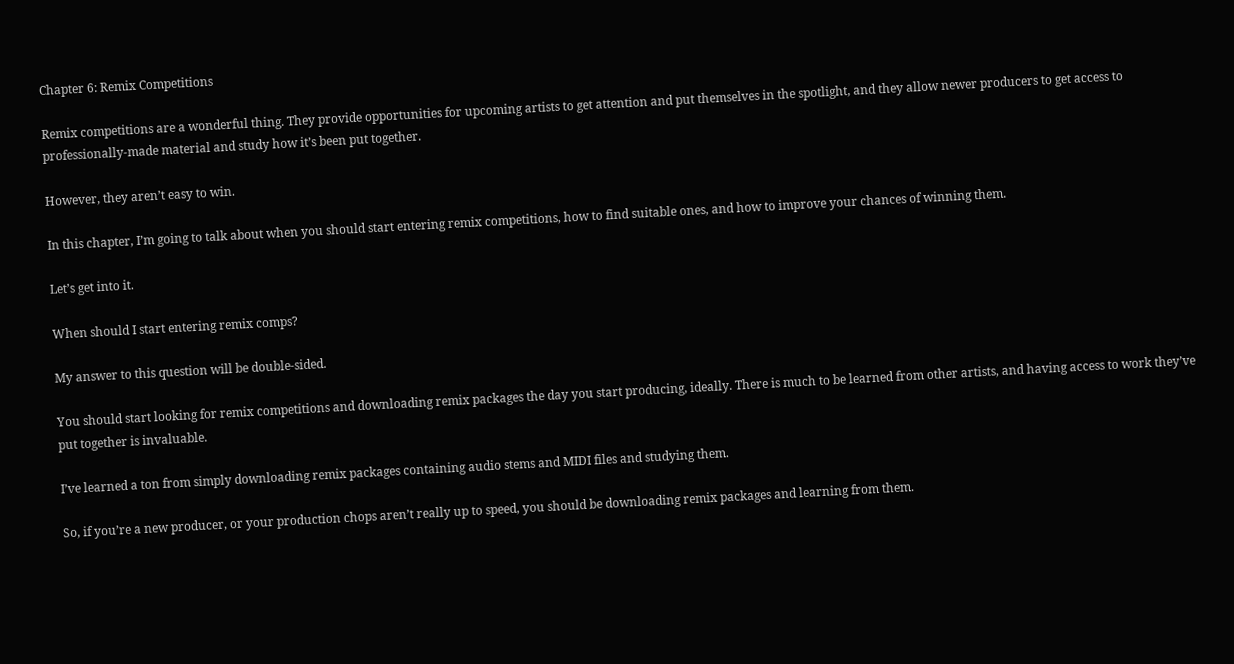Chapter 6: Remix Competitions

Remix competitions are a wonderful thing. They provide opportunities for upcoming artists to get attention and put themselves in the spotlight, and they allow newer producers to get access to professionally-made material and study how it’s been put together.

However, they aren’t easy to win.

In this chapter, I’m going to talk about when you should start entering remix competitions, how to find suitable ones, and how to improve your chances of winning them.

Let’s get into it.

When should I start entering remix comps?

My answer to this question will be double-sided.

You should start looking for remix competitions and downloading remix packages the day you start producing, ideally. There is much to be learned from other artists, and having access to work they’ve put together is invaluable.

I’ve learned a ton from simply downloading remix packages containing audio stems and MIDI files and studying them.

So, if you’re a new producer, or your production chops aren’t really up to speed, you should be downloading remix packages and learning from them.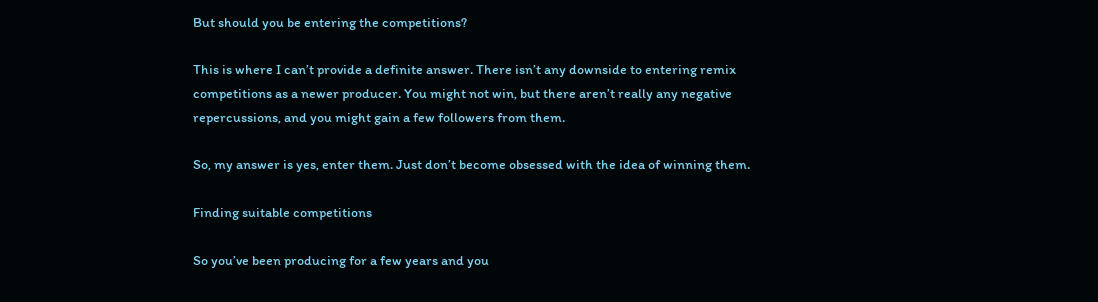But should you be entering the competitions?

This is where I can’t provide a definite answer. There isn’t any downside to entering remix competitions as a newer producer. You might not win, but there aren’t really any negative repercussions, and you might gain a few followers from them.

So, my answer is yes, enter them. Just don’t become obsessed with the idea of winning them.

Finding suitable competitions

So you’ve been producing for a few years and you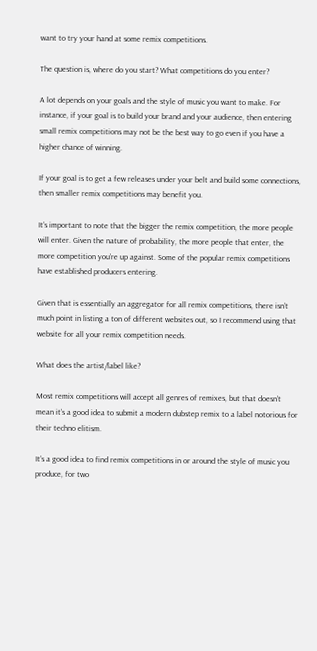want to try your hand at some remix competitions.

The question is, where do you start? What competitions do you enter?

A lot depends on your goals and the style of music you want to make. For instance, if your goal is to build your brand and your audience, then entering small remix competitions may not be the best way to go even if you have a higher chance of winning.

If your goal is to get a few releases under your belt and build some connections, then smaller remix competitions may benefit you.

It’s important to note that the bigger the remix competition, the more people will enter. Given the nature of probability, the more people that enter, the more competition you’re up against. Some of the popular remix competitions have established producers entering.

Given that is essentially an aggregator for all remix competitions, there isn’t much point in listing a ton of different websites out, so I recommend using that website for all your remix competition needs.

What does the artist/label like?

Most remix competitions will accept all genres of remixes, but that doesn’t mean it’s a good idea to submit a modern dubstep remix to a label notorious for their techno elitism.

It’s a good idea to find remix competitions in or around the style of music you produce, for two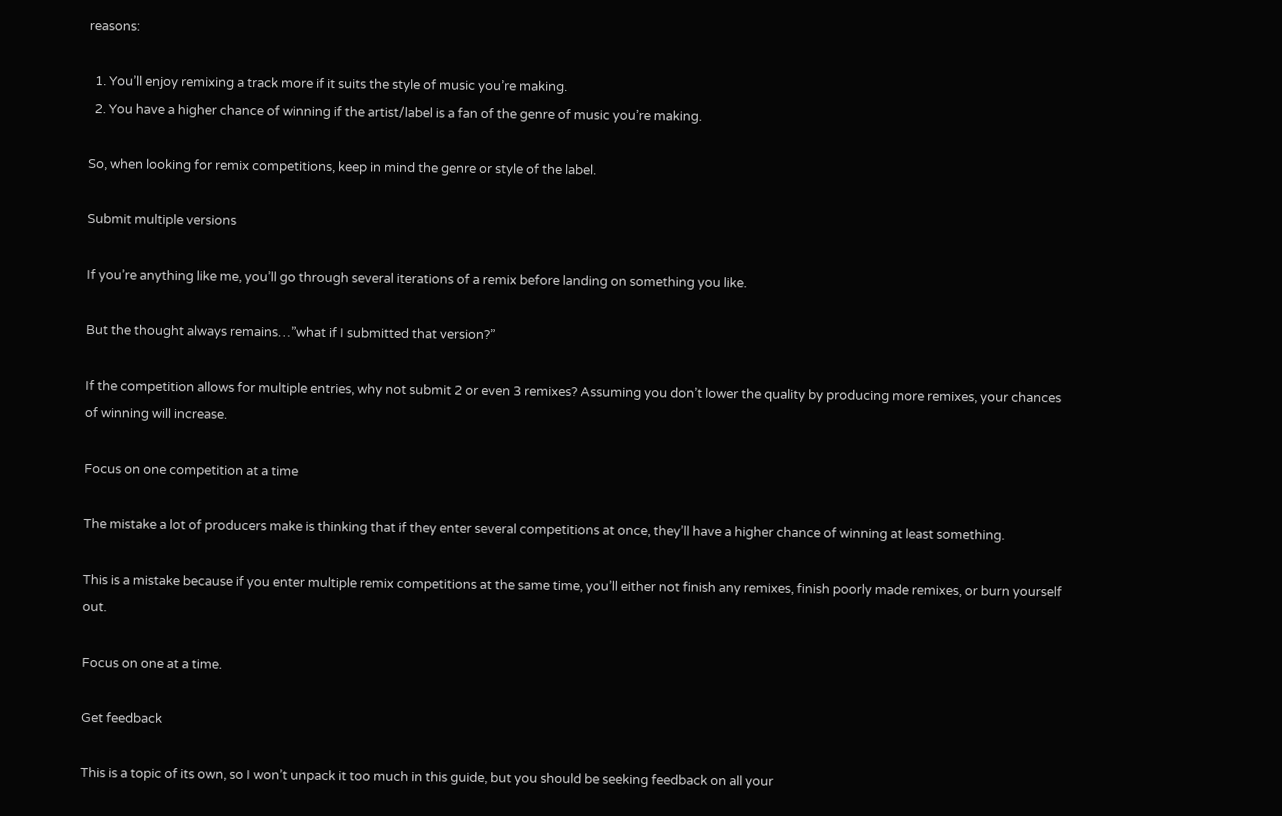reasons:

  1. You’ll enjoy remixing a track more if it suits the style of music you’re making.
  2. You have a higher chance of winning if the artist/label is a fan of the genre of music you’re making.

So, when looking for remix competitions, keep in mind the genre or style of the label.

Submit multiple versions

If you’re anything like me, you’ll go through several iterations of a remix before landing on something you like.

But the thought always remains…”what if I submitted that version?”

If the competition allows for multiple entries, why not submit 2 or even 3 remixes? Assuming you don’t lower the quality by producing more remixes, your chances of winning will increase.

Focus on one competition at a time

The mistake a lot of producers make is thinking that if they enter several competitions at once, they’ll have a higher chance of winning at least something.

This is a mistake because if you enter multiple remix competitions at the same time, you’ll either not finish any remixes, finish poorly made remixes, or burn yourself out.

Focus on one at a time.

Get feedback

This is a topic of its own, so I won’t unpack it too much in this guide, but you should be seeking feedback on all your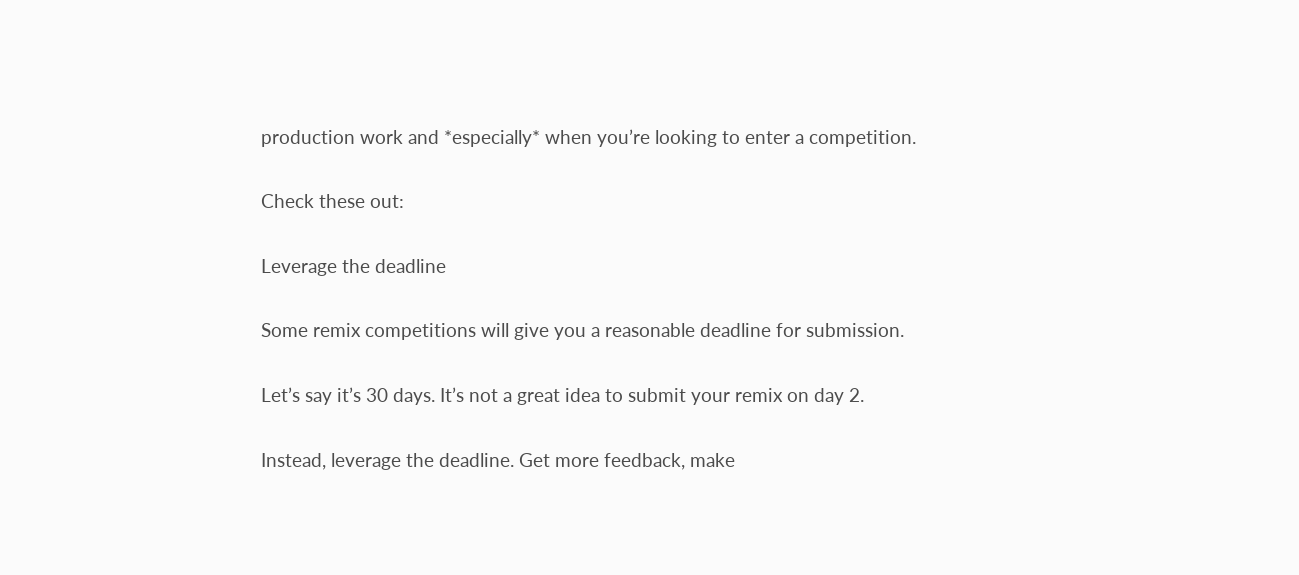production work and *especially* when you’re looking to enter a competition.

Check these out:

Leverage the deadline

Some remix competitions will give you a reasonable deadline for submission.

Let’s say it’s 30 days. It’s not a great idea to submit your remix on day 2.

Instead, leverage the deadline. Get more feedback, make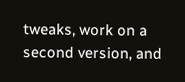tweaks, work on a second version, and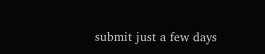submit just a few days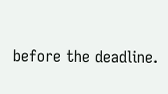before the deadline.